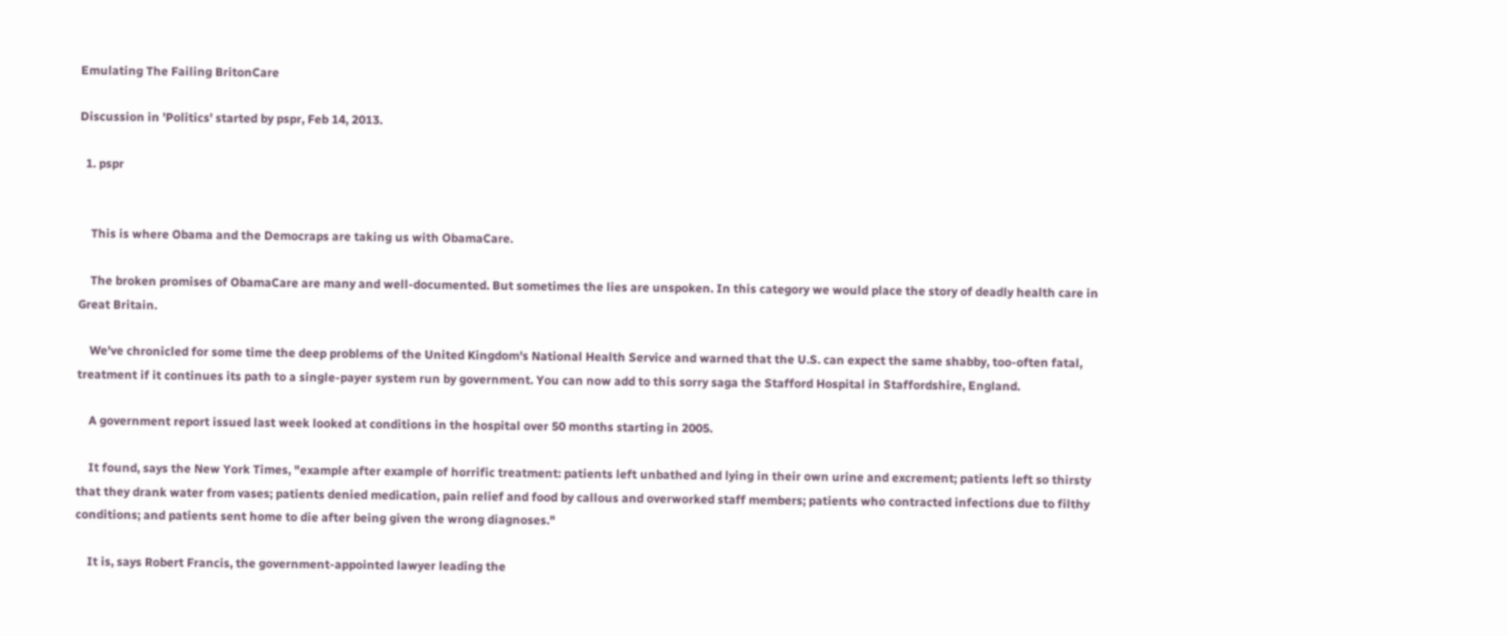Emulating The Failing BritonCare

Discussion in 'Politics' started by pspr, Feb 14, 2013.

  1. pspr


    This is where Obama and the Democraps are taking us with ObamaCare.

    The broken promises of ObamaCare are many and well-documented. But sometimes the lies are unspoken. In this category we would place the story of deadly health care in Great Britain.

    We've chronicled for some time the deep problems of the United Kingdom's National Health Service and warned that the U.S. can expect the same shabby, too-often fatal, treatment if it continues its path to a single-payer system run by government. You can now add to this sorry saga the Stafford Hospital in Staffordshire, England.

    A government report issued last week looked at conditions in the hospital over 50 months starting in 2005.

    It found, says the New York Times, "example after example of horrific treatment: patients left unbathed and lying in their own urine and excrement; patients left so thirsty that they drank water from vases; patients denied medication, pain relief and food by callous and overworked staff members; patients who contracted infections due to filthy conditions; and patients sent home to die after being given the wrong diagnoses."

    It is, says Robert Francis, the government-appointed lawyer leading the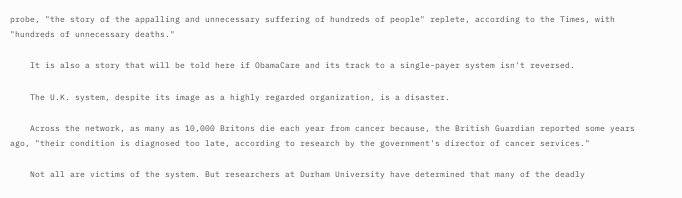probe, "the story of the appalling and unnecessary suffering of hundreds of people" replete, according to the Times, with "hundreds of unnecessary deaths."

    It is also a story that will be told here if ObamaCare and its track to a single-payer system isn't reversed.

    The U.K. system, despite its image as a highly regarded organization, is a disaster.

    Across the network, as many as 10,000 Britons die each year from cancer because, the British Guardian reported some years ago, "their condition is diagnosed too late, according to research by the government's director of cancer services."

    Not all are victims of the system. But researchers at Durham University have determined that many of the deadly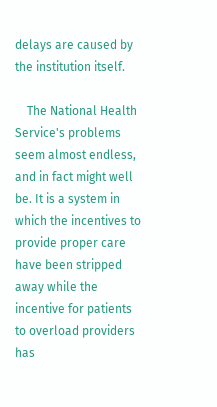delays are caused by the institution itself.

    The National Health Service's problems seem almost endless, and in fact might well be. It is a system in which the incentives to provide proper care have been stripped away while the incentive for patients to overload providers has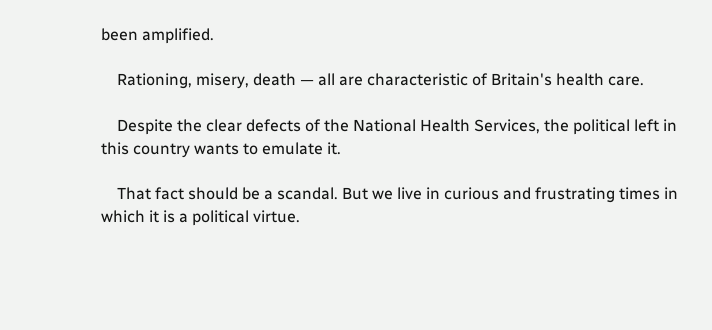been amplified.

    Rationing, misery, death — all are characteristic of Britain's health care.

    Despite the clear defects of the National Health Services, the political left in this country wants to emulate it.

    That fact should be a scandal. But we live in curious and frustrating times in which it is a political virtue.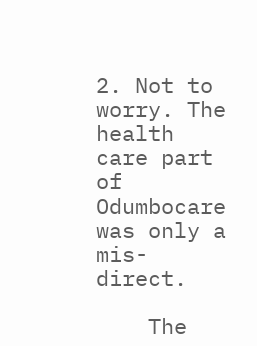2. Not to worry. The health care part of Odumbocare was only a mis-direct.

    The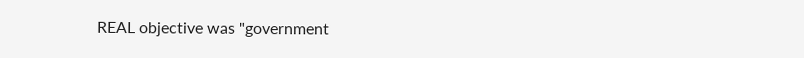REAL objective was "government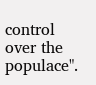control over the populace".